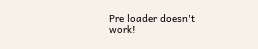Pre loader doesn't work!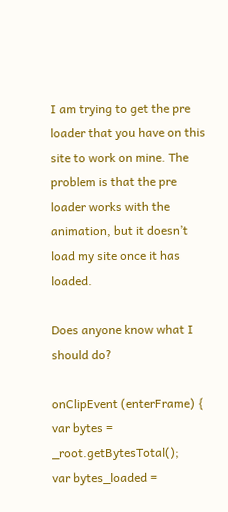I am trying to get the pre loader that you have on this site to work on mine. The problem is that the pre loader works with the animation, but it doesn’t load my site once it has loaded.

Does anyone know what I should do?

onClipEvent (enterFrame) {
var bytes = _root.getBytesTotal();
var bytes_loaded =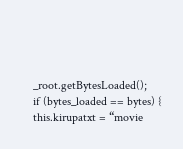_root.getBytesLoaded();
if (bytes_loaded == bytes) {
this.kirupatxt = “movie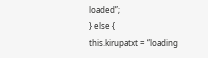loaded”;
} else {
this.kirupatxt = “loading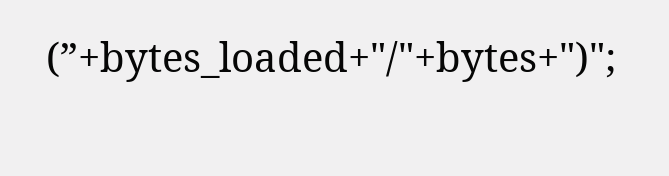(”+bytes_loaded+"/"+bytes+")";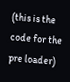(this is the code for the pre loader)